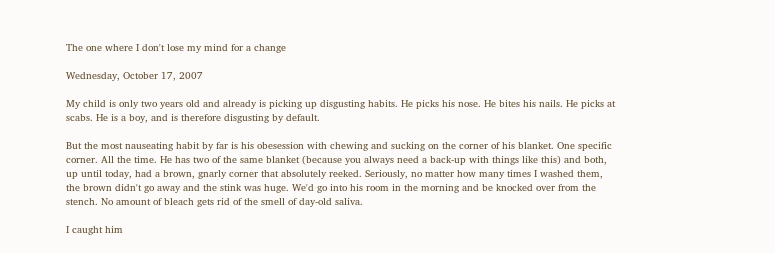The one where I don't lose my mind for a change

Wednesday, October 17, 2007

My child is only two years old and already is picking up disgusting habits. He picks his nose. He bites his nails. He picks at scabs. He is a boy, and is therefore disgusting by default.

But the most nauseating habit by far is his obesession with chewing and sucking on the corner of his blanket. One specific corner. All the time. He has two of the same blanket (because you always need a back-up with things like this) and both, up until today, had a brown, gnarly corner that absolutely reeked. Seriously, no matter how many times I washed them, the brown didn't go away and the stink was huge. We'd go into his room in the morning and be knocked over from the stench. No amount of bleach gets rid of the smell of day-old saliva.

I caught him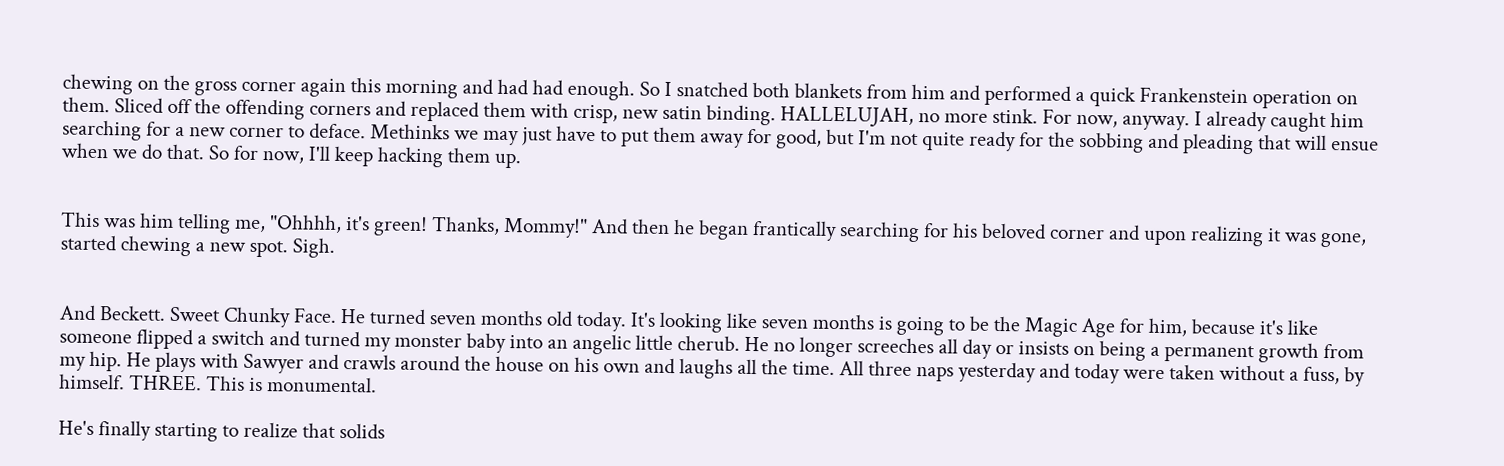chewing on the gross corner again this morning and had had enough. So I snatched both blankets from him and performed a quick Frankenstein operation on them. Sliced off the offending corners and replaced them with crisp, new satin binding. HALLELUJAH, no more stink. For now, anyway. I already caught him searching for a new corner to deface. Methinks we may just have to put them away for good, but I'm not quite ready for the sobbing and pleading that will ensue when we do that. So for now, I'll keep hacking them up.


This was him telling me, "Ohhhh, it's green! Thanks, Mommy!" And then he began frantically searching for his beloved corner and upon realizing it was gone, started chewing a new spot. Sigh.


And Beckett. Sweet Chunky Face. He turned seven months old today. It's looking like seven months is going to be the Magic Age for him, because it's like someone flipped a switch and turned my monster baby into an angelic little cherub. He no longer screeches all day or insists on being a permanent growth from my hip. He plays with Sawyer and crawls around the house on his own and laughs all the time. All three naps yesterday and today were taken without a fuss, by himself. THREE. This is monumental.

He's finally starting to realize that solids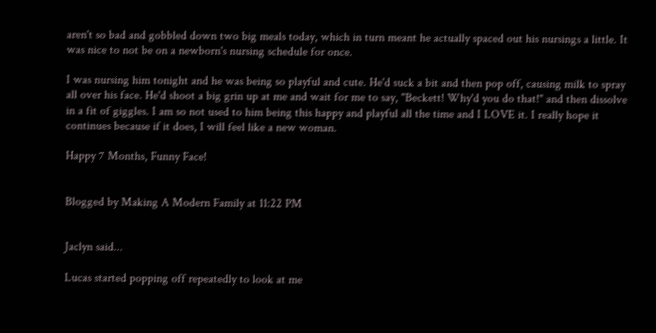aren't so bad and gobbled down two big meals today, which in turn meant he actually spaced out his nursings a little. It was nice to not be on a newborn's nursing schedule for once.

I was nursing him tonight and he was being so playful and cute. He'd suck a bit and then pop off, causing milk to spray all over his face. He'd shoot a big grin up at me and wait for me to say, "Beckett! Why'd you do that!" and then dissolve in a fit of giggles. I am so not used to him being this happy and playful all the time and I LOVE it. I really hope it continues because if it does, I will feel like a new woman.

Happy 7 Months, Funny Face!


Blogged by Making A Modern Family at 11:22 PM


Jaclyn said...

Lucas started popping off repeatedly to look at me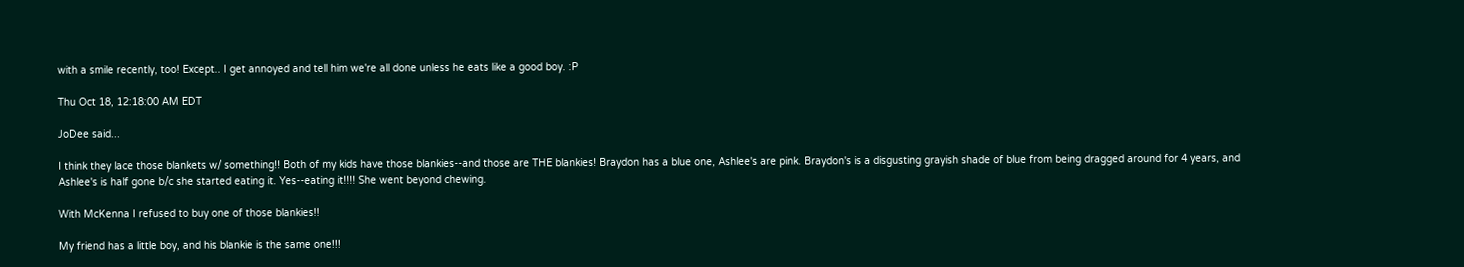with a smile recently, too! Except.. I get annoyed and tell him we're all done unless he eats like a good boy. :P

Thu Oct 18, 12:18:00 AM EDT

JoDee said...

I think they lace those blankets w/ something!! Both of my kids have those blankies--and those are THE blankies! Braydon has a blue one, Ashlee's are pink. Braydon's is a disgusting grayish shade of blue from being dragged around for 4 years, and Ashlee's is half gone b/c she started eating it. Yes--eating it!!!! She went beyond chewing.

With McKenna I refused to buy one of those blankies!!

My friend has a little boy, and his blankie is the same one!!!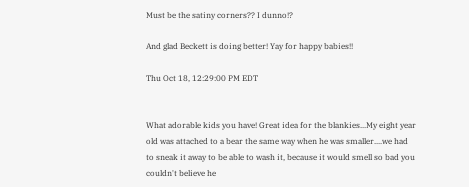Must be the satiny corners?? I dunno!?

And glad Beckett is doing better! Yay for happy babies!!

Thu Oct 18, 12:29:00 PM EDT


What adorable kids you have! Great idea for the blankies...My eight year old was attached to a bear the same way when he was smaller....we had to sneak it away to be able to wash it, because it would smell so bad you couldn't believe he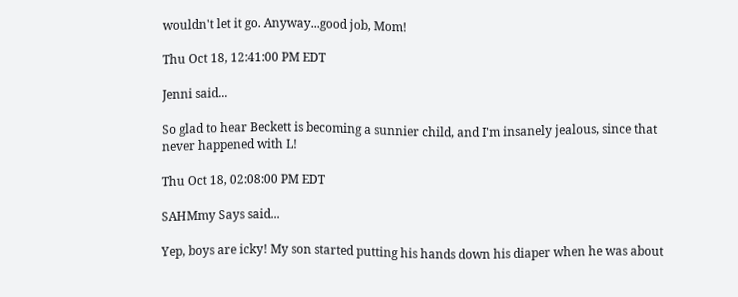wouldn't let it go. Anyway...good job, Mom!

Thu Oct 18, 12:41:00 PM EDT

Jenni said...

So glad to hear Beckett is becoming a sunnier child, and I'm insanely jealous, since that never happened with L!

Thu Oct 18, 02:08:00 PM EDT

SAHMmy Says said...

Yep, boys are icky! My son started putting his hands down his diaper when he was about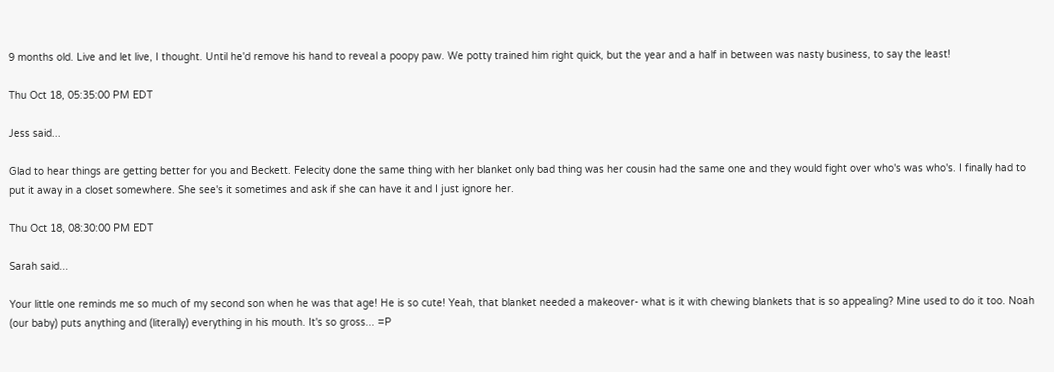9 months old. Live and let live, I thought. Until he'd remove his hand to reveal a poopy paw. We potty trained him right quick, but the year and a half in between was nasty business, to say the least!

Thu Oct 18, 05:35:00 PM EDT

Jess said...

Glad to hear things are getting better for you and Beckett. Felecity done the same thing with her blanket only bad thing was her cousin had the same one and they would fight over who's was who's. I finally had to put it away in a closet somewhere. She see's it sometimes and ask if she can have it and I just ignore her.

Thu Oct 18, 08:30:00 PM EDT

Sarah said...

Your little one reminds me so much of my second son when he was that age! He is so cute! Yeah, that blanket needed a makeover- what is it with chewing blankets that is so appealing? Mine used to do it too. Noah (our baby) puts anything and (literally) everything in his mouth. It's so gross... =P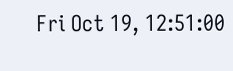Fri Oct 19, 12:51:00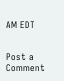AM EDT


Post a Comment